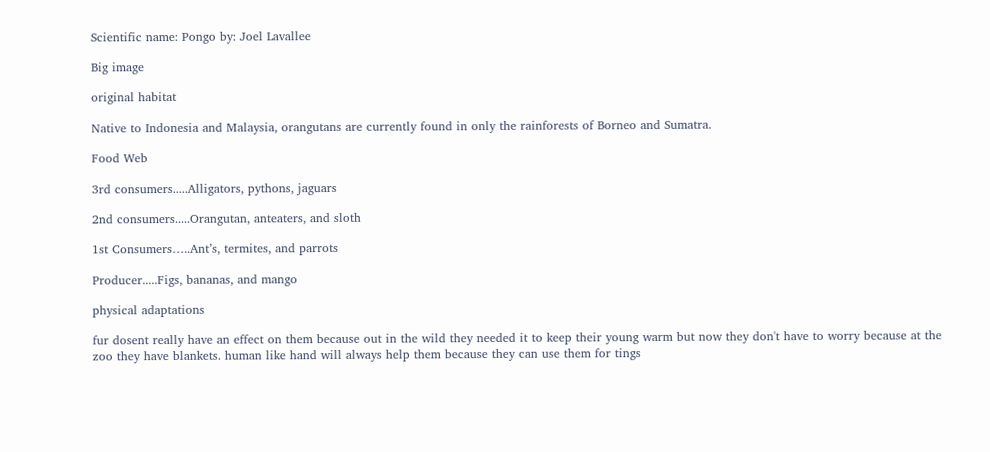Scientific name: Pongo by: Joel Lavallee

Big image

original habitat

Native to Indonesia and Malaysia, orangutans are currently found in only the rainforests of Borneo and Sumatra.

Food Web

3rd consumers.....Alligators, pythons, jaguars

2nd consumers.....Orangutan, anteaters, and sloth

1st Consumers…..Ant’s, termites, and parrots

Producer.....Figs, bananas, and mango

physical adaptations

fur dosent really have an effect on them because out in the wild they needed it to keep their young warm but now they don't have to worry because at the zoo they have blankets. human like hand will always help them because they can use them for tings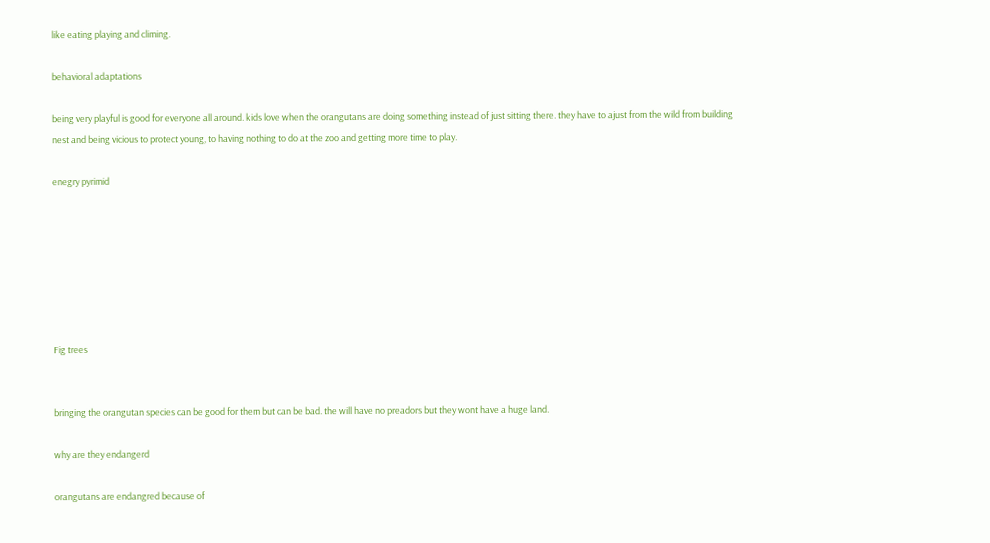like eating playing and climing.

behavioral adaptations

being very playful is good for everyone all around. kids love when the orangutans are doing something instead of just sitting there. they have to ajust from the wild from building nest and being vicious to protect young, to having nothing to do at the zoo and getting more time to play.

enegry pyrimid







Fig trees


bringing the orangutan species can be good for them but can be bad. the will have no preadors but they wont have a huge land.

why are they endangerd

orangutans are endangred because of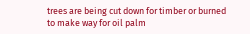trees are being cut down for timber or burned to make way for oil palm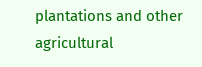plantations and other agricultural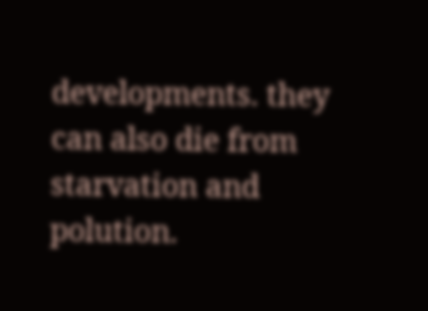developments. they can also die from starvation and polution.